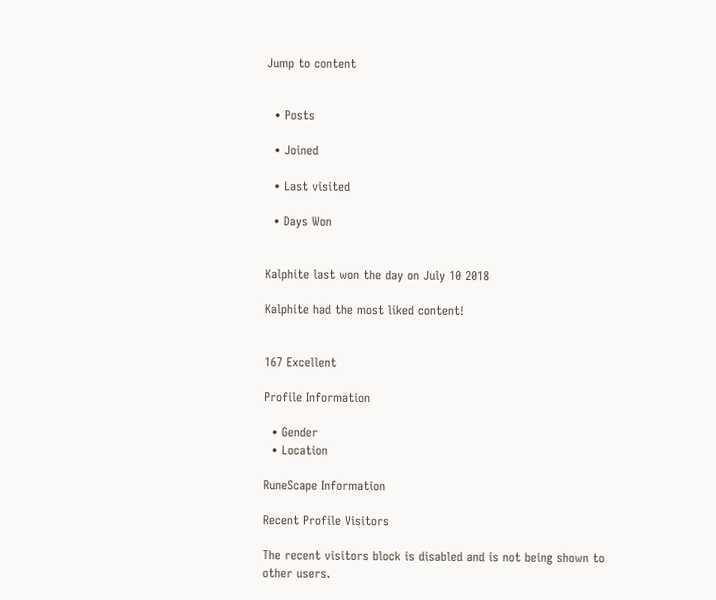Jump to content


  • Posts

  • Joined

  • Last visited

  • Days Won


Kalphite last won the day on July 10 2018

Kalphite had the most liked content!


167 Excellent

Profile Information

  • Gender
  • Location

RuneScape Information

Recent Profile Visitors

The recent visitors block is disabled and is not being shown to other users.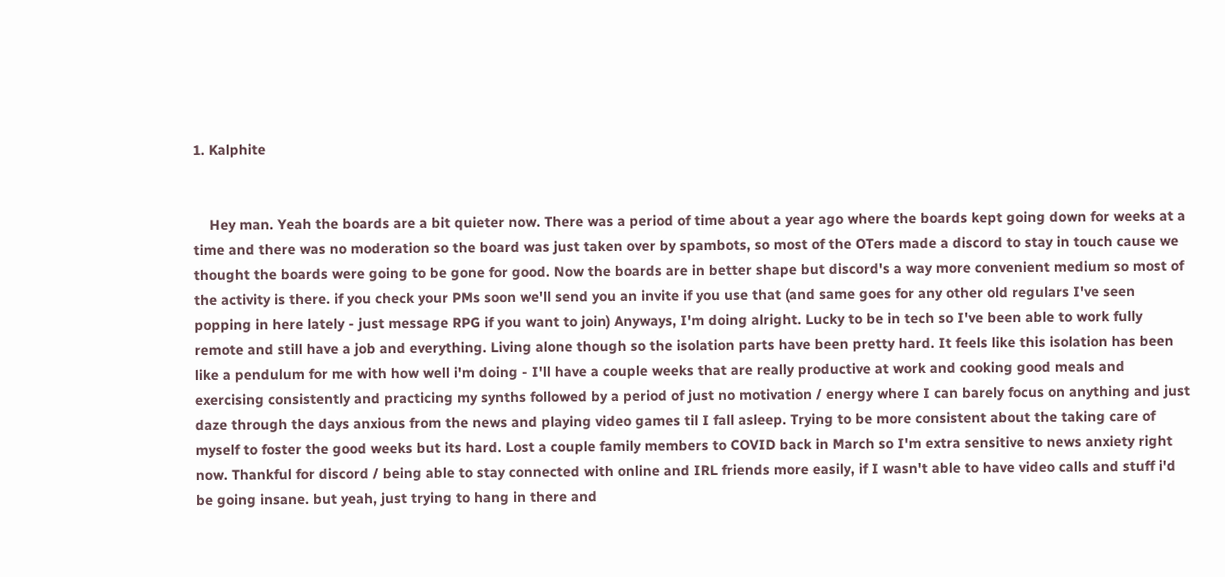1. Kalphite


    Hey man. Yeah the boards are a bit quieter now. There was a period of time about a year ago where the boards kept going down for weeks at a time and there was no moderation so the board was just taken over by spambots, so most of the OTers made a discord to stay in touch cause we thought the boards were going to be gone for good. Now the boards are in better shape but discord's a way more convenient medium so most of the activity is there. if you check your PMs soon we'll send you an invite if you use that (and same goes for any other old regulars I've seen popping in here lately - just message RPG if you want to join) Anyways, I'm doing alright. Lucky to be in tech so I've been able to work fully remote and still have a job and everything. Living alone though so the isolation parts have been pretty hard. It feels like this isolation has been like a pendulum for me with how well i'm doing - I'll have a couple weeks that are really productive at work and cooking good meals and exercising consistently and practicing my synths followed by a period of just no motivation / energy where I can barely focus on anything and just daze through the days anxious from the news and playing video games til I fall asleep. Trying to be more consistent about the taking care of myself to foster the good weeks but its hard. Lost a couple family members to COVID back in March so I'm extra sensitive to news anxiety right now. Thankful for discord / being able to stay connected with online and IRL friends more easily, if I wasn't able to have video calls and stuff i'd be going insane. but yeah, just trying to hang in there and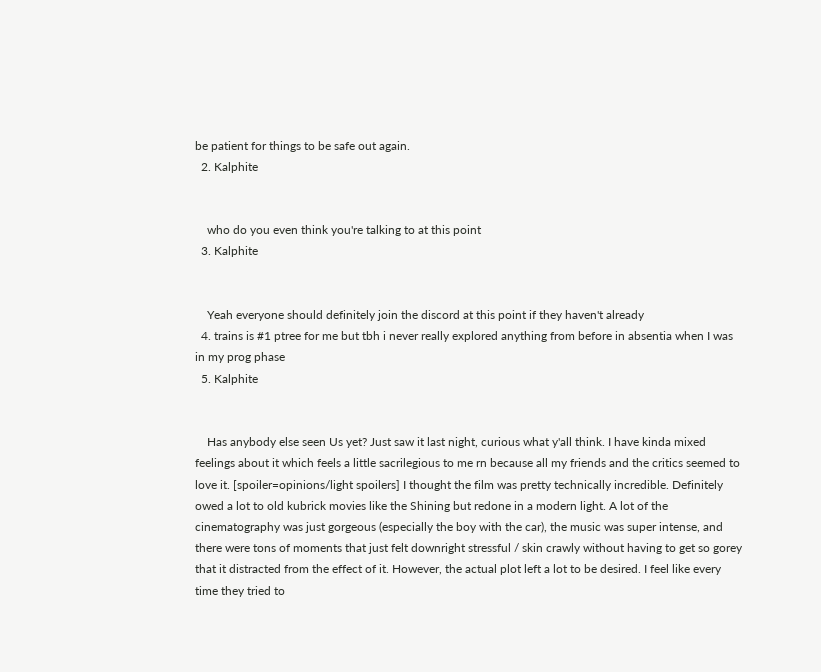be patient for things to be safe out again.
  2. Kalphite


    who do you even think you're talking to at this point
  3. Kalphite


    Yeah everyone should definitely join the discord at this point if they haven't already
  4. trains is #1 ptree for me but tbh i never really explored anything from before in absentia when I was in my prog phase
  5. Kalphite


    Has anybody else seen Us yet? Just saw it last night, curious what y'all think. I have kinda mixed feelings about it which feels a little sacrilegious to me rn because all my friends and the critics seemed to love it. [spoiler=opinions/light spoilers] I thought the film was pretty technically incredible. Definitely owed a lot to old kubrick movies like the Shining but redone in a modern light. A lot of the cinematography was just gorgeous (especially the boy with the car), the music was super intense, and there were tons of moments that just felt downright stressful / skin crawly without having to get so gorey that it distracted from the effect of it. However, the actual plot left a lot to be desired. I feel like every time they tried to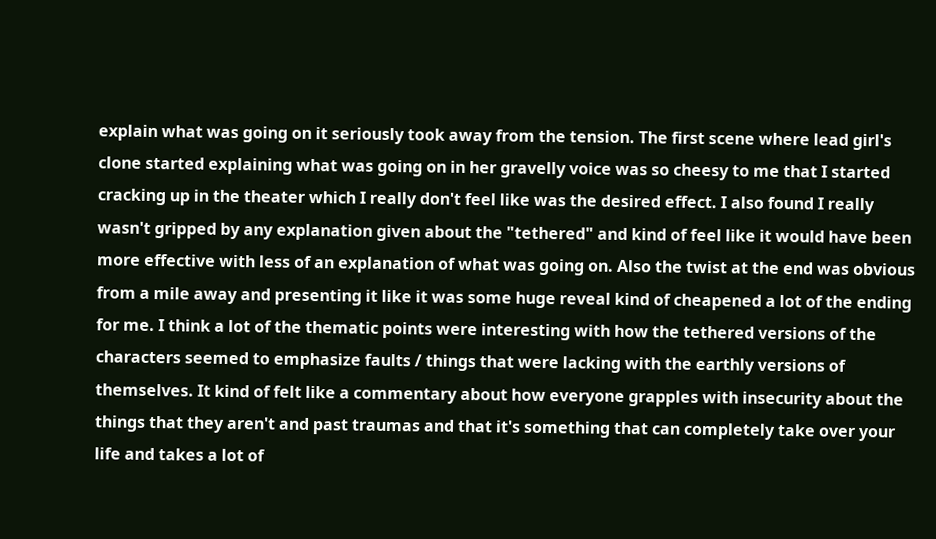explain what was going on it seriously took away from the tension. The first scene where lead girl's clone started explaining what was going on in her gravelly voice was so cheesy to me that I started cracking up in the theater which I really don't feel like was the desired effect. I also found I really wasn't gripped by any explanation given about the "tethered" and kind of feel like it would have been more effective with less of an explanation of what was going on. Also the twist at the end was obvious from a mile away and presenting it like it was some huge reveal kind of cheapened a lot of the ending for me. I think a lot of the thematic points were interesting with how the tethered versions of the characters seemed to emphasize faults / things that were lacking with the earthly versions of themselves. It kind of felt like a commentary about how everyone grapples with insecurity about the things that they aren't and past traumas and that it's something that can completely take over your life and takes a lot of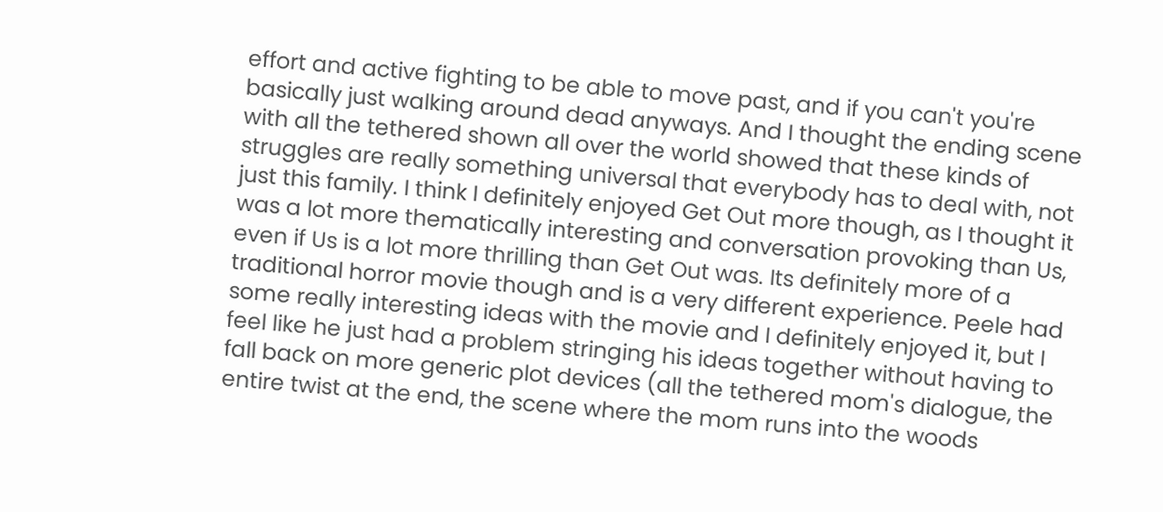effort and active fighting to be able to move past, and if you can't you're basically just walking around dead anyways. And I thought the ending scene with all the tethered shown all over the world showed that these kinds of struggles are really something universal that everybody has to deal with, not just this family. I think I definitely enjoyed Get Out more though, as I thought it was a lot more thematically interesting and conversation provoking than Us, even if Us is a lot more thrilling than Get Out was. Its definitely more of a traditional horror movie though and is a very different experience. Peele had some really interesting ideas with the movie and I definitely enjoyed it, but I feel like he just had a problem stringing his ideas together without having to fall back on more generic plot devices (all the tethered mom's dialogue, the entire twist at the end, the scene where the mom runs into the woods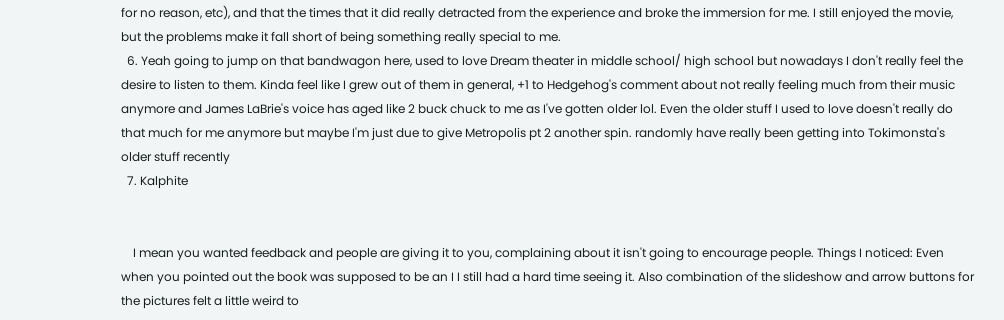for no reason, etc), and that the times that it did really detracted from the experience and broke the immersion for me. I still enjoyed the movie, but the problems make it fall short of being something really special to me.
  6. Yeah going to jump on that bandwagon here, used to love Dream theater in middle school/ high school but nowadays I don't really feel the desire to listen to them. Kinda feel like I grew out of them in general, +1 to Hedgehog's comment about not really feeling much from their music anymore and James LaBrie's voice has aged like 2 buck chuck to me as I've gotten older lol. Even the older stuff I used to love doesn't really do that much for me anymore but maybe I'm just due to give Metropolis pt 2 another spin. randomly have really been getting into Tokimonsta's older stuff recently
  7. Kalphite


    I mean you wanted feedback and people are giving it to you, complaining about it isn't going to encourage people. Things I noticed: Even when you pointed out the book was supposed to be an I I still had a hard time seeing it. Also combination of the slideshow and arrow buttons for the pictures felt a little weird to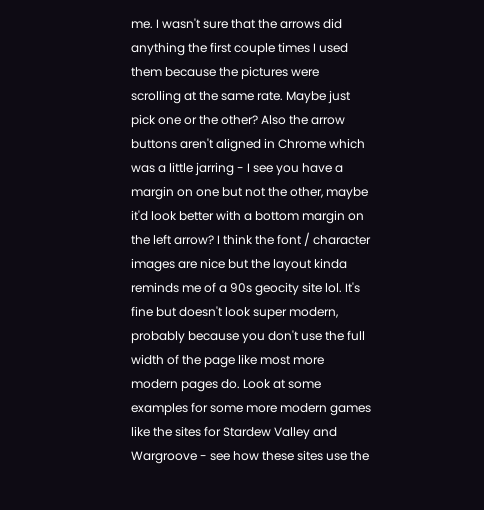me. I wasn't sure that the arrows did anything the first couple times I used them because the pictures were scrolling at the same rate. Maybe just pick one or the other? Also the arrow buttons aren't aligned in Chrome which was a little jarring - I see you have a margin on one but not the other, maybe it'd look better with a bottom margin on the left arrow? I think the font / character images are nice but the layout kinda reminds me of a 90s geocity site lol. It's fine but doesn't look super modern, probably because you don't use the full width of the page like most more modern pages do. Look at some examples for some more modern games like the sites for Stardew Valley and Wargroove - see how these sites use the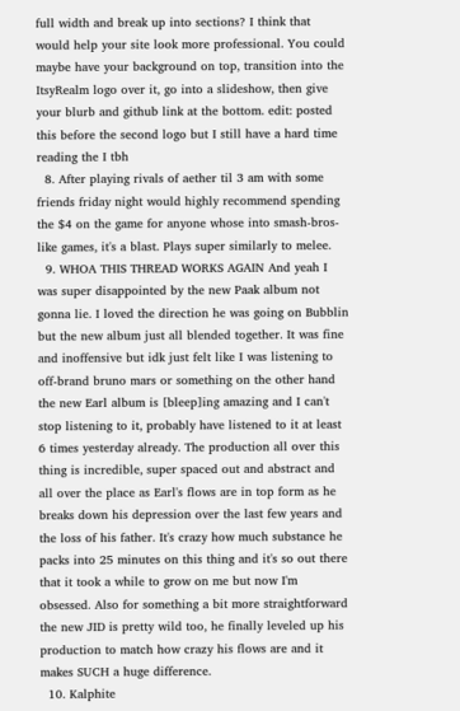full width and break up into sections? I think that would help your site look more professional. You could maybe have your background on top, transition into the ItsyRealm logo over it, go into a slideshow, then give your blurb and github link at the bottom. edit: posted this before the second logo but I still have a hard time reading the I tbh
  8. After playing rivals of aether til 3 am with some friends friday night would highly recommend spending the $4 on the game for anyone whose into smash-bros-like games, it's a blast. Plays super similarly to melee.
  9. WHOA THIS THREAD WORKS AGAIN And yeah I was super disappointed by the new Paak album not gonna lie. I loved the direction he was going on Bubblin but the new album just all blended together. It was fine and inoffensive but idk just felt like I was listening to off-brand bruno mars or something on the other hand the new Earl album is [bleep]ing amazing and I can't stop listening to it, probably have listened to it at least 6 times yesterday already. The production all over this thing is incredible, super spaced out and abstract and all over the place as Earl's flows are in top form as he breaks down his depression over the last few years and the loss of his father. It's crazy how much substance he packs into 25 minutes on this thing and it's so out there that it took a while to grow on me but now I'm obsessed. Also for something a bit more straightforward the new JID is pretty wild too, he finally leveled up his production to match how crazy his flows are and it makes SUCH a huge difference.
  10. Kalphite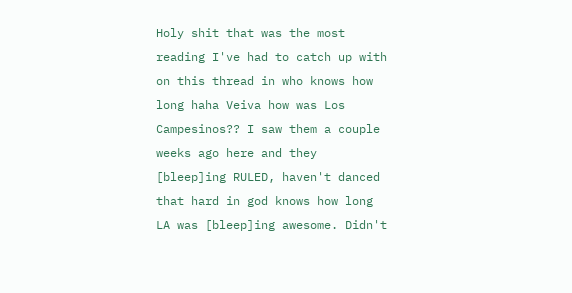Holy shit that was the most reading I've had to catch up with on this thread in who knows how long haha Veiva how was Los Campesinos?? I saw them a couple weeks ago here and they [bleep]ing RULED, haven't danced that hard in god knows how long LA was [bleep]ing awesome. Didn't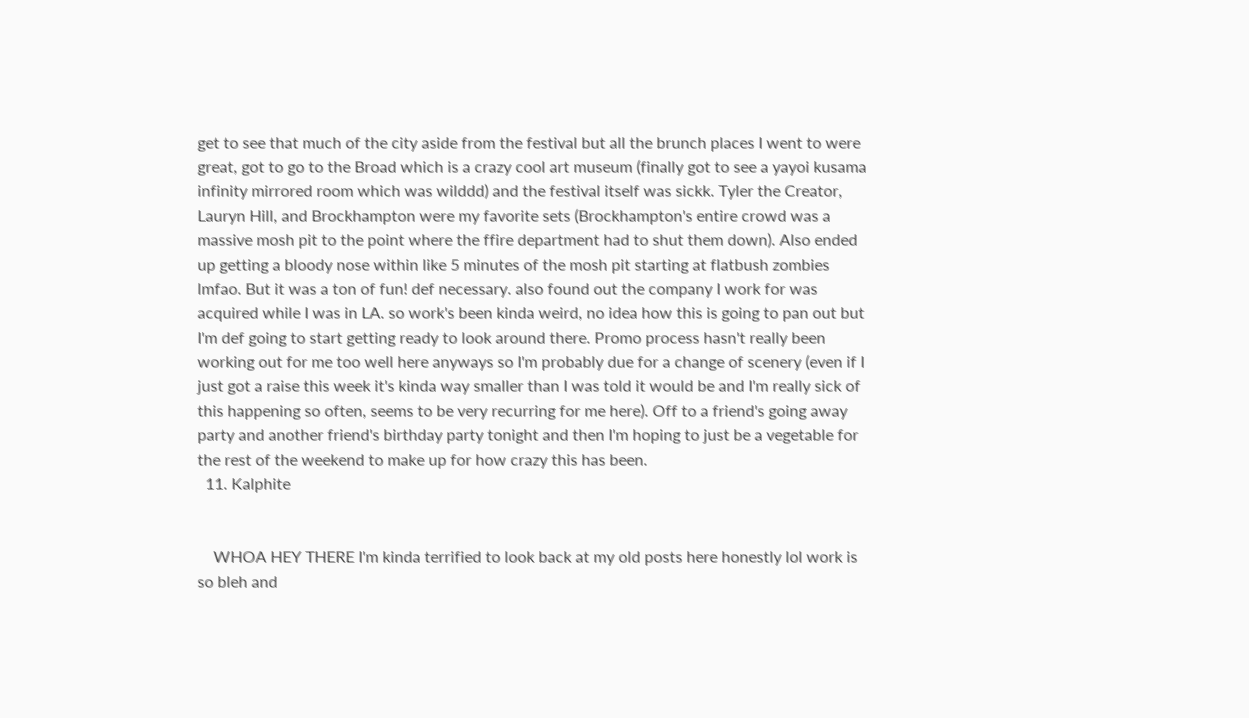get to see that much of the city aside from the festival but all the brunch places I went to were great, got to go to the Broad which is a crazy cool art museum (finally got to see a yayoi kusama infinity mirrored room which was wilddd) and the festival itself was sickk. Tyler the Creator, Lauryn Hill, and Brockhampton were my favorite sets (Brockhampton's entire crowd was a massive mosh pit to the point where the ffire department had to shut them down). Also ended up getting a bloody nose within like 5 minutes of the mosh pit starting at flatbush zombies lmfao. But it was a ton of fun! def necessary. also found out the company I work for was acquired while I was in LA. so work's been kinda weird, no idea how this is going to pan out but I'm def going to start getting ready to look around there. Promo process hasn't really been working out for me too well here anyways so I'm probably due for a change of scenery (even if I just got a raise this week it's kinda way smaller than I was told it would be and I'm really sick of this happening so often, seems to be very recurring for me here). Off to a friend's going away party and another friend's birthday party tonight and then I'm hoping to just be a vegetable for the rest of the weekend to make up for how crazy this has been.
  11. Kalphite


    WHOA HEY THERE I'm kinda terrified to look back at my old posts here honestly lol work is so bleh and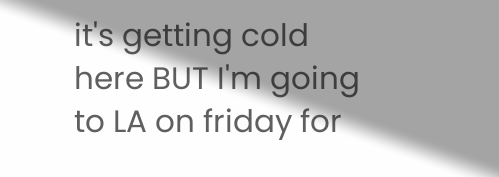it's getting cold here BUT I'm going to LA on friday for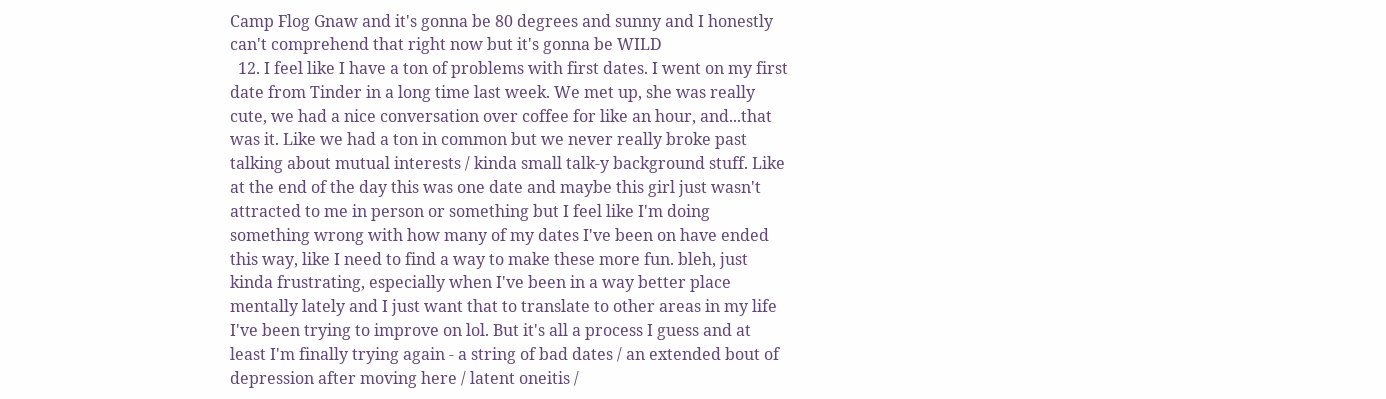Camp Flog Gnaw and it's gonna be 80 degrees and sunny and I honestly can't comprehend that right now but it's gonna be WILD
  12. I feel like I have a ton of problems with first dates. I went on my first date from Tinder in a long time last week. We met up, she was really cute, we had a nice conversation over coffee for like an hour, and...that was it. Like we had a ton in common but we never really broke past talking about mutual interests / kinda small talk-y background stuff. Like at the end of the day this was one date and maybe this girl just wasn't attracted to me in person or something but I feel like I'm doing something wrong with how many of my dates I've been on have ended this way, like I need to find a way to make these more fun. bleh, just kinda frustrating, especially when I've been in a way better place mentally lately and I just want that to translate to other areas in my life I've been trying to improve on lol. But it's all a process I guess and at least I'm finally trying again - a string of bad dates / an extended bout of depression after moving here / latent oneitis /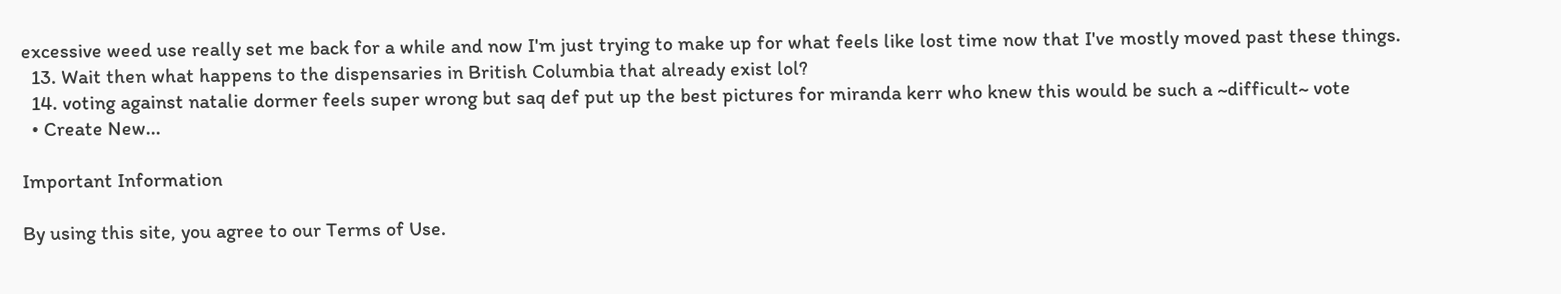excessive weed use really set me back for a while and now I'm just trying to make up for what feels like lost time now that I've mostly moved past these things.
  13. Wait then what happens to the dispensaries in British Columbia that already exist lol?
  14. voting against natalie dormer feels super wrong but saq def put up the best pictures for miranda kerr who knew this would be such a ~difficult~ vote
  • Create New...

Important Information

By using this site, you agree to our Terms of Use.